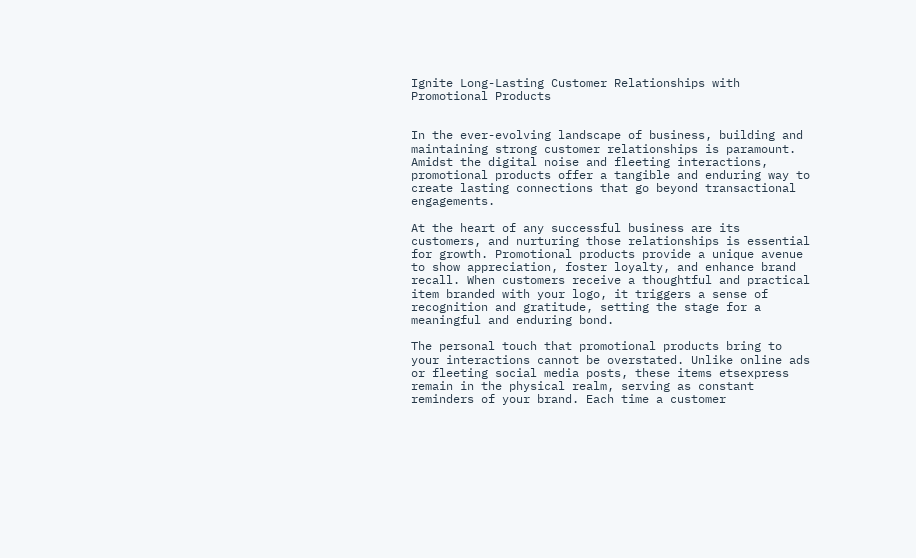Ignite Long-Lasting Customer Relationships with Promotional Products


In the ever-evolving landscape of business, building and maintaining strong customer relationships is paramount. Amidst the digital noise and fleeting interactions, promotional products offer a tangible and enduring way to create lasting connections that go beyond transactional engagements.

At the heart of any successful business are its customers, and nurturing those relationships is essential for growth. Promotional products provide a unique avenue to show appreciation, foster loyalty, and enhance brand recall. When customers receive a thoughtful and practical item branded with your logo, it triggers a sense of recognition and gratitude, setting the stage for a meaningful and enduring bond.

The personal touch that promotional products bring to your interactions cannot be overstated. Unlike online ads or fleeting social media posts, these items etsexpress remain in the physical realm, serving as constant reminders of your brand. Each time a customer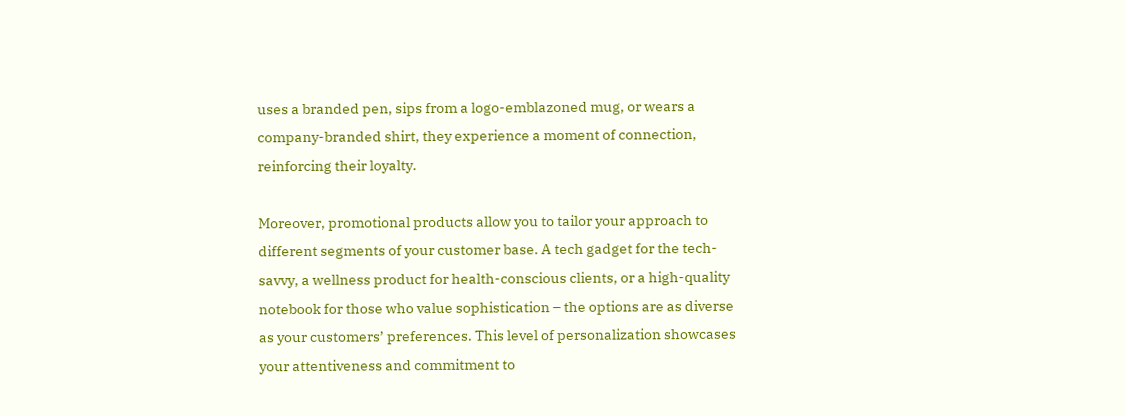uses a branded pen, sips from a logo-emblazoned mug, or wears a company-branded shirt, they experience a moment of connection, reinforcing their loyalty.

Moreover, promotional products allow you to tailor your approach to different segments of your customer base. A tech gadget for the tech-savvy, a wellness product for health-conscious clients, or a high-quality notebook for those who value sophistication – the options are as diverse as your customers’ preferences. This level of personalization showcases your attentiveness and commitment to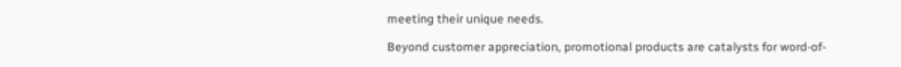meeting their unique needs.

Beyond customer appreciation, promotional products are catalysts for word-of-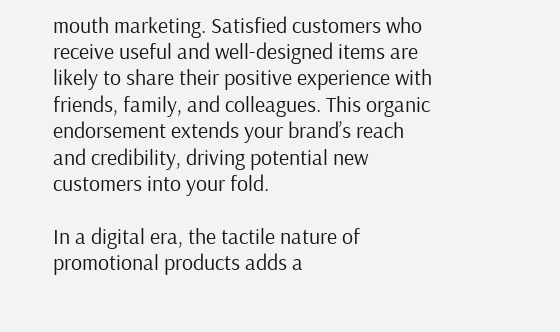mouth marketing. Satisfied customers who receive useful and well-designed items are likely to share their positive experience with friends, family, and colleagues. This organic endorsement extends your brand’s reach and credibility, driving potential new customers into your fold.

In a digital era, the tactile nature of promotional products adds a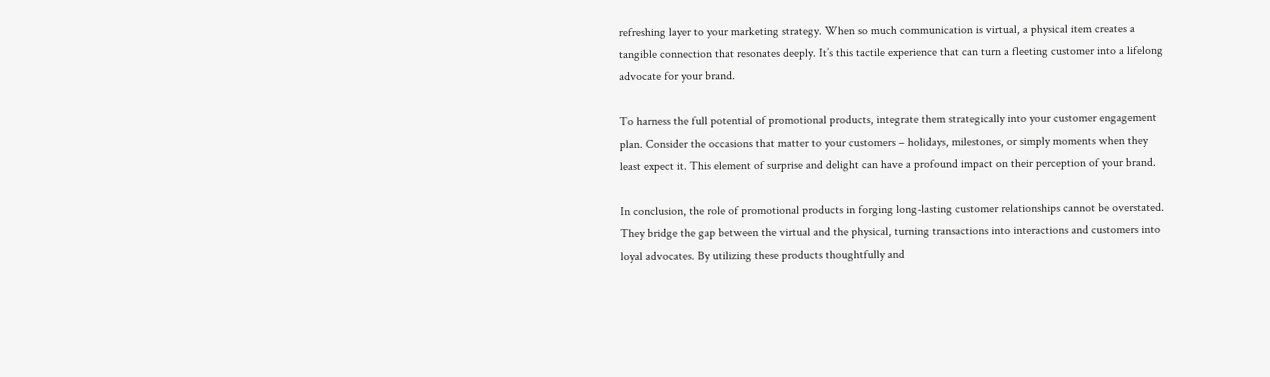refreshing layer to your marketing strategy. When so much communication is virtual, a physical item creates a tangible connection that resonates deeply. It’s this tactile experience that can turn a fleeting customer into a lifelong advocate for your brand.

To harness the full potential of promotional products, integrate them strategically into your customer engagement plan. Consider the occasions that matter to your customers – holidays, milestones, or simply moments when they least expect it. This element of surprise and delight can have a profound impact on their perception of your brand.

In conclusion, the role of promotional products in forging long-lasting customer relationships cannot be overstated. They bridge the gap between the virtual and the physical, turning transactions into interactions and customers into loyal advocates. By utilizing these products thoughtfully and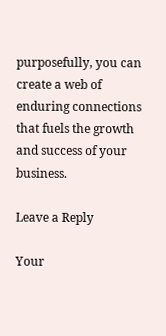purposefully, you can create a web of enduring connections that fuels the growth and success of your business.

Leave a Reply

Your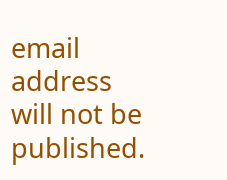email address will not be published.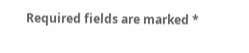Required fields are marked *